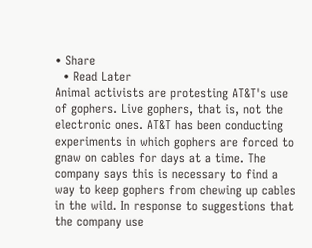• Share
  • Read Later
Animal activists are protesting AT&T's use of gophers. Live gophers, that is, not the electronic ones. AT&T has been conducting experiments in which gophers are forced to gnaw on cables for days at a time. The company says this is necessary to find a way to keep gophers from chewing up cables in the wild. In response to suggestions that the company use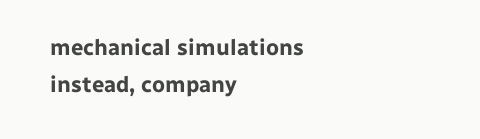mechanical simulations instead, company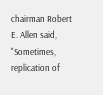chairman Robert E. Allen said, "Sometimes, replication of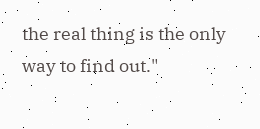the real thing is the only way to find out."